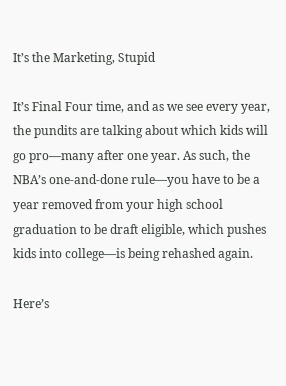It’s the Marketing, Stupid

It’s Final Four time, and as we see every year, the pundits are talking about which kids will go pro—many after one year. As such, the NBA’s one-and-done rule—you have to be a year removed from your high school graduation to be draft eligible, which pushes kids into college—is being rehashed again.

Here’s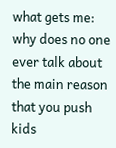what gets me: why does no one ever talk about the main reason that you push kids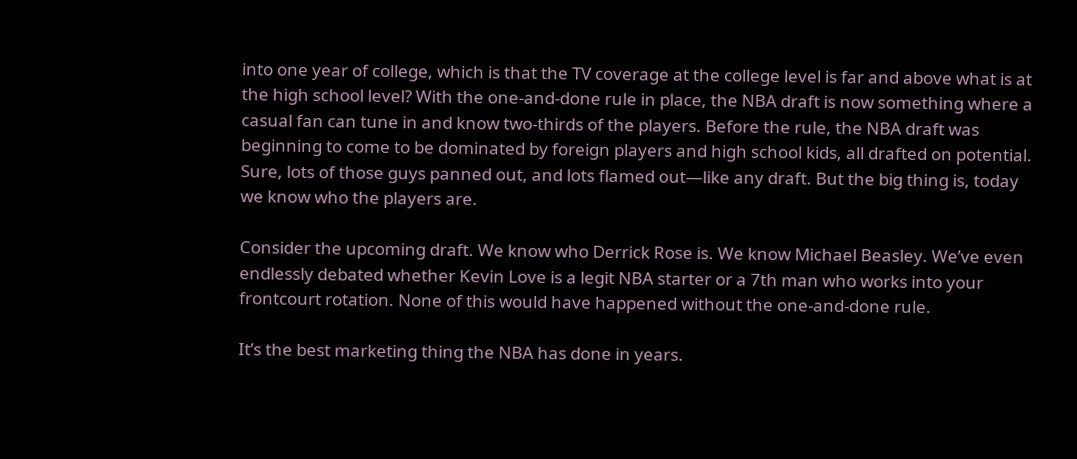into one year of college, which is that the TV coverage at the college level is far and above what is at the high school level? With the one-and-done rule in place, the NBA draft is now something where a casual fan can tune in and know two-thirds of the players. Before the rule, the NBA draft was beginning to come to be dominated by foreign players and high school kids, all drafted on potential. Sure, lots of those guys panned out, and lots flamed out—like any draft. But the big thing is, today we know who the players are.

Consider the upcoming draft. We know who Derrick Rose is. We know Michael Beasley. We’ve even endlessly debated whether Kevin Love is a legit NBA starter or a 7th man who works into your frontcourt rotation. None of this would have happened without the one-and-done rule.

It’s the best marketing thing the NBA has done in years.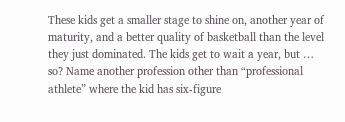These kids get a smaller stage to shine on, another year of maturity, and a better quality of basketball than the level they just dominated. The kids get to wait a year, but … so? Name another profession other than “professional athlete” where the kid has six-figure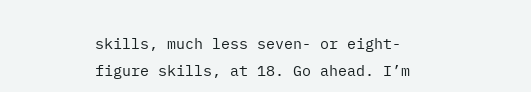skills, much less seven- or eight-figure skills, at 18. Go ahead. I’m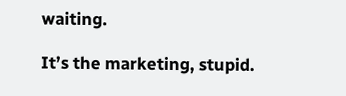waiting.

It’s the marketing, stupid.